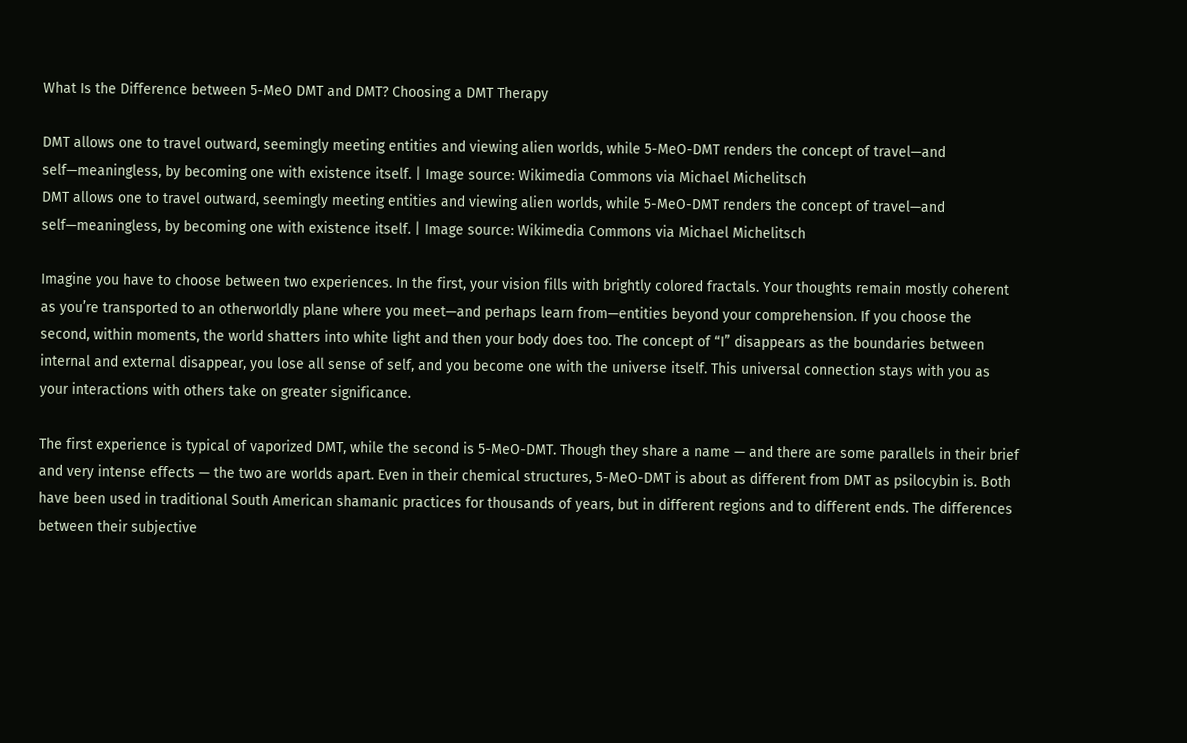What Is the Difference between 5-MeO DMT and DMT? Choosing a DMT Therapy

DMT allows one to travel outward, seemingly meeting entities and viewing alien worlds, while 5-MeO-DMT renders the concept of travel—and self—meaningless, by becoming one with existence itself. | Image source: Wikimedia Commons via Michael Michelitsch
DMT allows one to travel outward, seemingly meeting entities and viewing alien worlds, while 5-MeO-DMT renders the concept of travel—and self—meaningless, by becoming one with existence itself. | Image source: Wikimedia Commons via Michael Michelitsch

Imagine you have to choose between two experiences. In the first, your vision fills with brightly colored fractals. Your thoughts remain mostly coherent as you’re transported to an otherworldly plane where you meet—and perhaps learn from—entities beyond your comprehension. If you choose the second, within moments, the world shatters into white light and then your body does too. The concept of “I” disappears as the boundaries between internal and external disappear, you lose all sense of self, and you become one with the universe itself. This universal connection stays with you as your interactions with others take on greater significance.

The first experience is typical of vaporized DMT, while the second is 5-MeO-DMT. Though they share a name — and there are some parallels in their brief and very intense effects — the two are worlds apart. Even in their chemical structures, 5-MeO-DMT is about as different from DMT as psilocybin is. Both have been used in traditional South American shamanic practices for thousands of years, but in different regions and to different ends. The differences between their subjective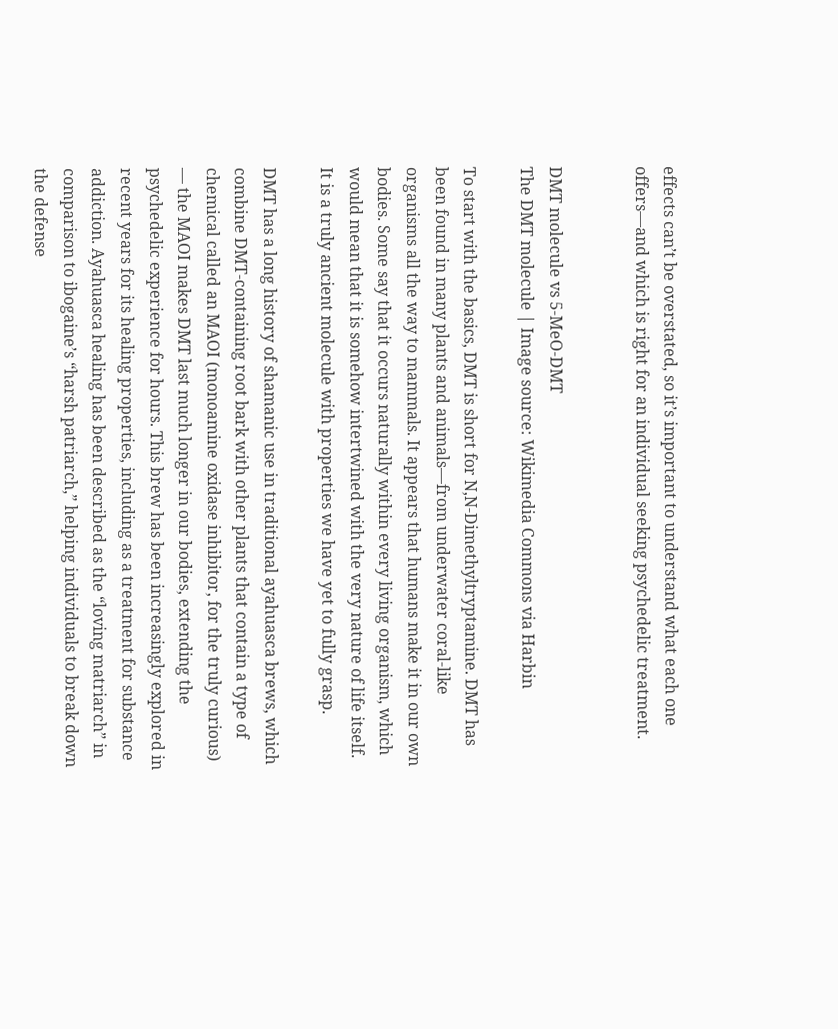effects can’t be overstated, so it’s important to understand what each one offers—and which is right for an individual seeking psychedelic treatment.


DMT molecule vs 5-MeO-DMT
The DMT molecule | Image source: Wikimedia Commons via Harbin

To start with the basics, DMT is short for N,N-Dimethyltryptamine. DMT has been found in many plants and animals—from underwater coral-like organisms all the way to mammals. It appears that humans make it in our own bodies. Some say that it occurs naturally within every living organism, which would mean that it is somehow intertwined with the very nature of life itself. It is a truly ancient molecule with properties we have yet to fully grasp.

DMT has a long history of shamanic use in traditional ayahuasca brews, which combine DMT-containing root bark with other plants that contain a type of chemical called an MAOI (monoamine oxidase inhibitor, for the truly curious) — the MAOI makes DMT last much longer in our bodies, extending the psychedelic experience for hours. This brew has been increasingly explored in recent years for its healing properties, including as a treatment for substance addiction. Ayahuasca healing has been described as the “loving matriarch” in comparison to ibogaine’s “harsh patriarch,” helping individuals to break down the defense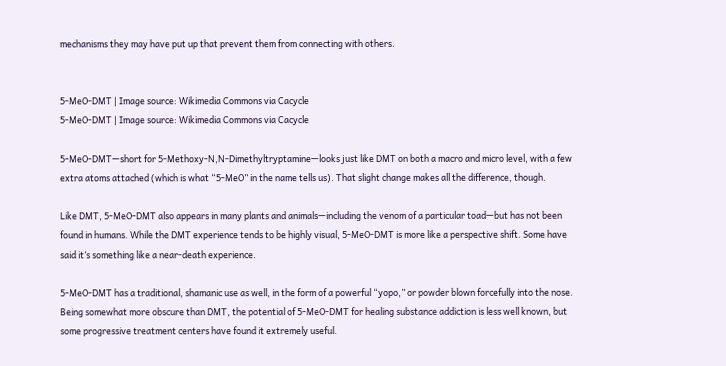mechanisms they may have put up that prevent them from connecting with others.


5-MeO-DMT | Image source: Wikimedia Commons via Cacycle
5-MeO-DMT | Image source: Wikimedia Commons via Cacycle

5-MeO-DMT—short for 5-Methoxy-N,N-Dimethyltryptamine—looks just like DMT on both a macro and micro level, with a few extra atoms attached (which is what “5-MeO” in the name tells us). That slight change makes all the difference, though.

Like DMT, 5-MeO-DMT also appears in many plants and animals—including the venom of a particular toad—but has not been found in humans. While the DMT experience tends to be highly visual, 5-MeO-DMT is more like a perspective shift. Some have said it’s something like a near-death experience.

5-MeO-DMT has a traditional, shamanic use as well, in the form of a powerful “yopo,” or powder blown forcefully into the nose. Being somewhat more obscure than DMT, the potential of 5-MeO-DMT for healing substance addiction is less well known, but some progressive treatment centers have found it extremely useful.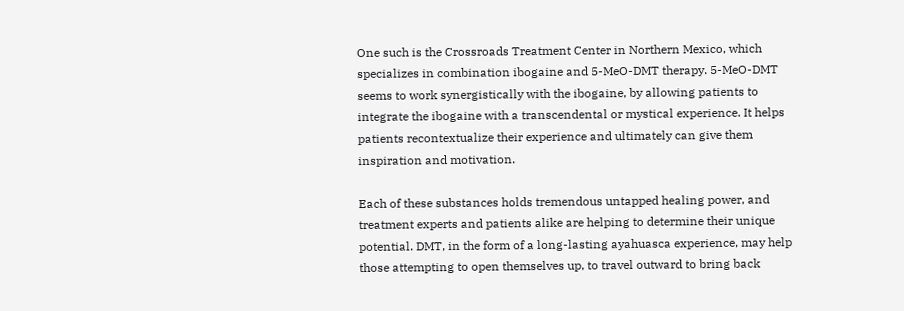One such is the Crossroads Treatment Center in Northern Mexico, which specializes in combination ibogaine and 5-MeO-DMT therapy. 5-MeO-DMT seems to work synergistically with the ibogaine, by allowing patients to integrate the ibogaine with a transcendental or mystical experience. It helps patients recontextualize their experience and ultimately can give them inspiration and motivation.

Each of these substances holds tremendous untapped healing power, and treatment experts and patients alike are helping to determine their unique potential. DMT, in the form of a long-lasting ayahuasca experience, may help those attempting to open themselves up, to travel outward to bring back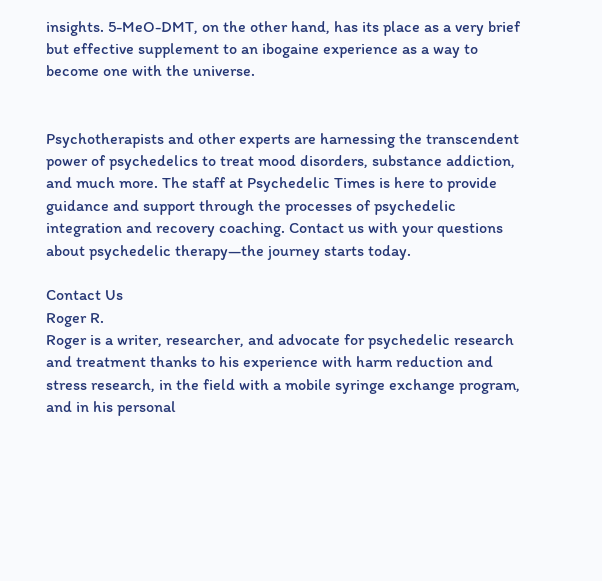insights. 5-MeO-DMT, on the other hand, has its place as a very brief but effective supplement to an ibogaine experience as a way to become one with the universe.


Psychotherapists and other experts are harnessing the transcendent power of psychedelics to treat mood disorders, substance addiction, and much more. The staff at Psychedelic Times is here to provide guidance and support through the processes of psychedelic integration and recovery coaching. Contact us with your questions about psychedelic therapy―the journey starts today.

Contact Us
Roger R.
Roger is a writer, researcher, and advocate for psychedelic research and treatment thanks to his experience with harm reduction and stress research, in the field with a mobile syringe exchange program, and in his personal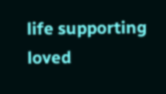life supporting loved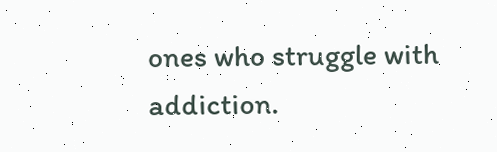ones who struggle with addiction.